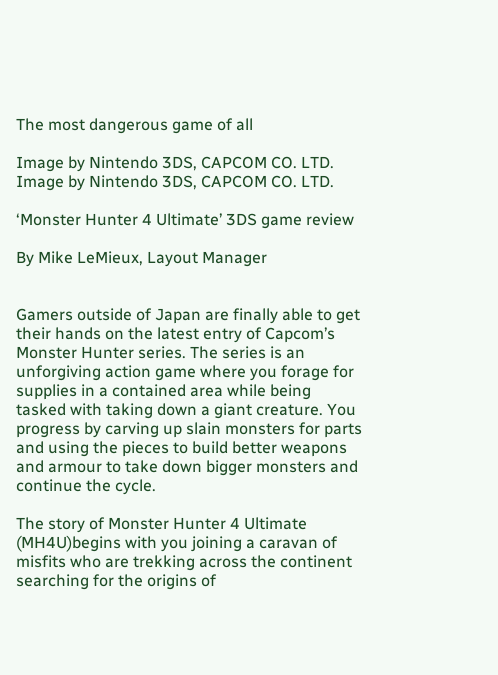The most dangerous game of all

Image by Nintendo 3DS, CAPCOM CO. LTD.
Image by Nintendo 3DS, CAPCOM CO. LTD.

‘Monster Hunter 4 Ultimate’ 3DS game review

By Mike LeMieux, Layout Manager


Gamers outside of Japan are finally able to get their hands on the latest entry of Capcom’s Monster Hunter series. The series is an unforgiving action game where you forage for supplies in a contained area while being tasked with taking down a giant creature. You progress by carving up slain monsters for parts and using the pieces to build better weapons and armour to take down bigger monsters and continue the cycle.

The story of Monster Hunter 4 Ultimate (MH4U)begins with you joining a caravan of misfits who are trekking across the continent searching for the origins of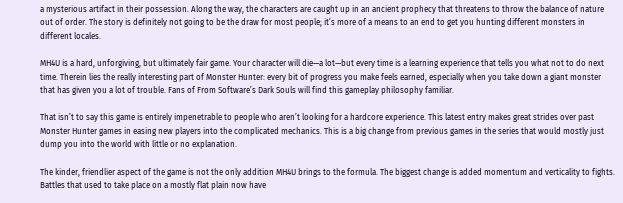a mysterious artifact in their possession. Along the way, the characters are caught up in an ancient prophecy that threatens to throw the balance of nature out of order. The story is definitely not going to be the draw for most people; it’s more of a means to an end to get you hunting different monsters in different locales.

MH4U is a hard, unforgiving, but ultimately fair game. Your character will die—a lot—but every time is a learning experience that tells you what not to do next time. Therein lies the really interesting part of Monster Hunter: every bit of progress you make feels earned, especially when you take down a giant monster that has given you a lot of trouble. Fans of From Software’s Dark Souls will find this gameplay philosophy familiar.

That isn’t to say this game is entirely impenetrable to people who aren’t looking for a hardcore experience. This latest entry makes great strides over past Monster Hunter games in easing new players into the complicated mechanics. This is a big change from previous games in the series that would mostly just dump you into the world with little or no explanation.

The kinder, friendlier aspect of the game is not the only addition MH4U brings to the formula. The biggest change is added momentum and verticality to fights. Battles that used to take place on a mostly flat plain now have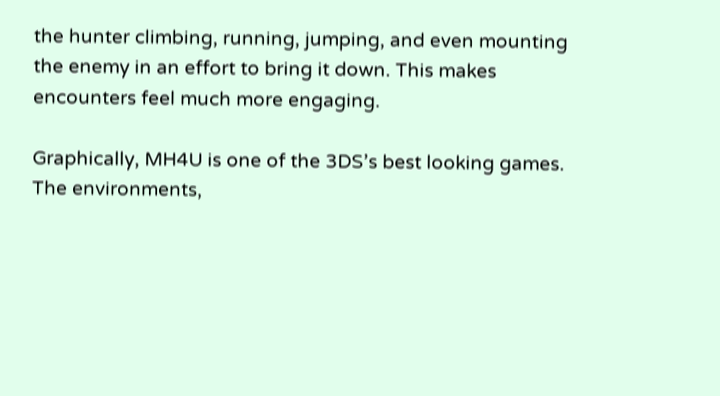the hunter climbing, running, jumping, and even mounting the enemy in an effort to bring it down. This makes encounters feel much more engaging.

Graphically, MH4U is one of the 3DS’s best looking games. The environments,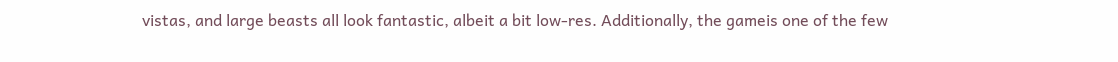vistas, and large beasts all look fantastic, albeit a bit low-res. Additionally, the gameis one of the few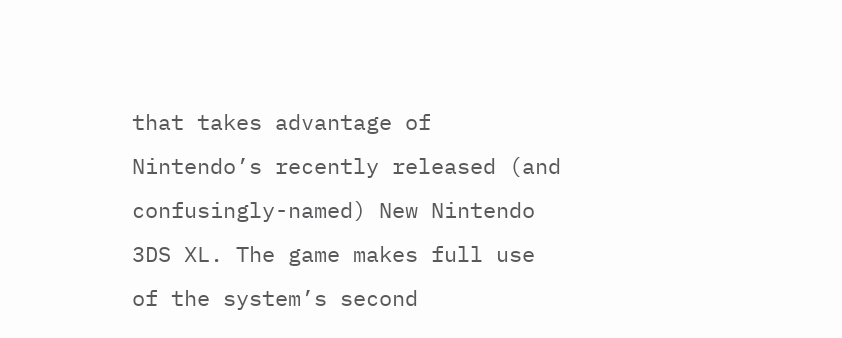that takes advantage of Nintendo’s recently released (and confusingly-named) New Nintendo 3DS XL. The game makes full use of the system’s second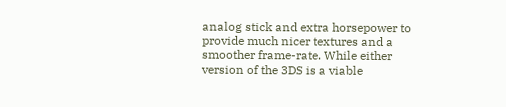analog stick and extra horsepower to provide much nicer textures and a smoother frame-rate. While either version of the 3DS is a viable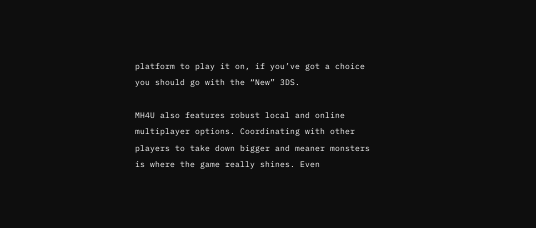platform to play it on, if you’ve got a choice you should go with the “New” 3DS.

MH4U also features robust local and online multiplayer options. Coordinating with other players to take down bigger and meaner monsters is where the game really shines. Even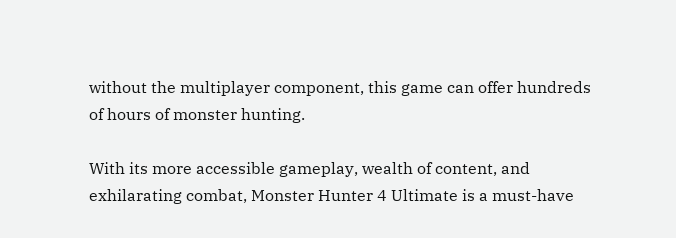without the multiplayer component, this game can offer hundreds of hours of monster hunting.

With its more accessible gameplay, wealth of content, and exhilarating combat, Monster Hunter 4 Ultimate is a must-have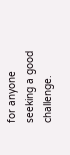for anyone seeking a good challenge.